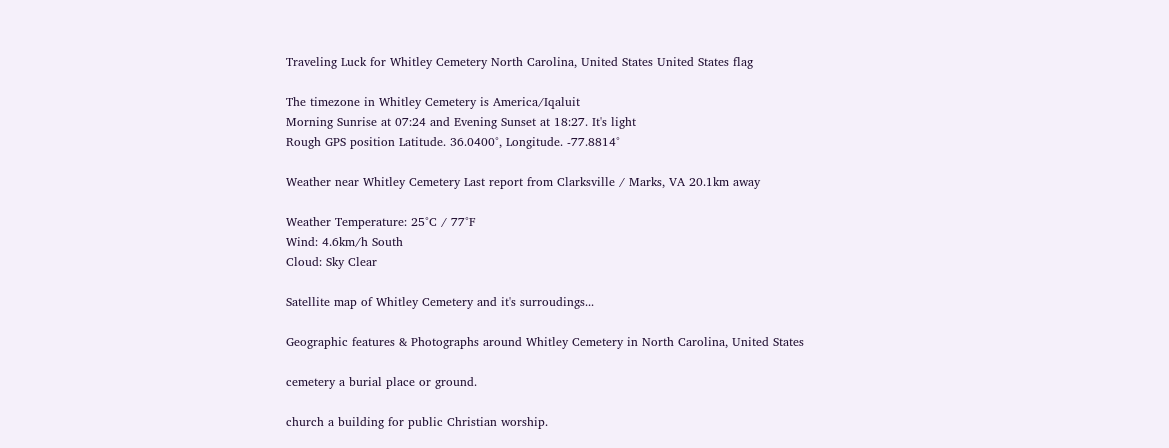Traveling Luck for Whitley Cemetery North Carolina, United States United States flag

The timezone in Whitley Cemetery is America/Iqaluit
Morning Sunrise at 07:24 and Evening Sunset at 18:27. It's light
Rough GPS position Latitude. 36.0400°, Longitude. -77.8814°

Weather near Whitley Cemetery Last report from Clarksville / Marks, VA 20.1km away

Weather Temperature: 25°C / 77°F
Wind: 4.6km/h South
Cloud: Sky Clear

Satellite map of Whitley Cemetery and it's surroudings...

Geographic features & Photographs around Whitley Cemetery in North Carolina, United States

cemetery a burial place or ground.

church a building for public Christian worship.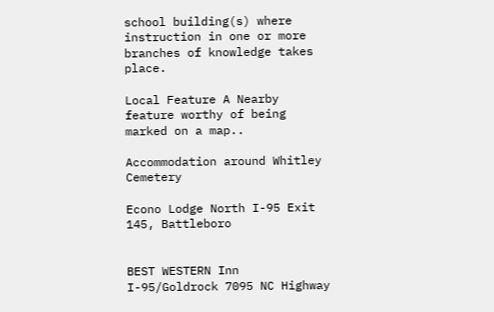school building(s) where instruction in one or more branches of knowledge takes place.

Local Feature A Nearby feature worthy of being marked on a map..

Accommodation around Whitley Cemetery

Econo Lodge North I-95 Exit 145, Battleboro


BEST WESTERN Inn I-95/Goldrock 7095 NC Highway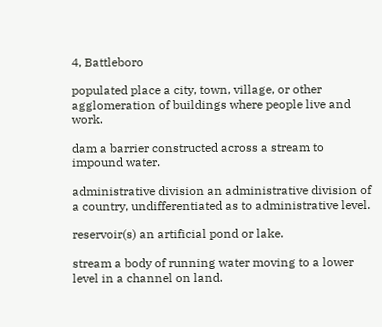4, Battleboro

populated place a city, town, village, or other agglomeration of buildings where people live and work.

dam a barrier constructed across a stream to impound water.

administrative division an administrative division of a country, undifferentiated as to administrative level.

reservoir(s) an artificial pond or lake.

stream a body of running water moving to a lower level in a channel on land.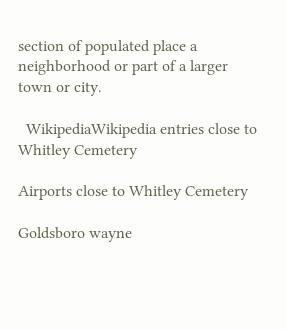section of populated place a neighborhood or part of a larger town or city.

  WikipediaWikipedia entries close to Whitley Cemetery

Airports close to Whitley Cemetery

Goldsboro wayne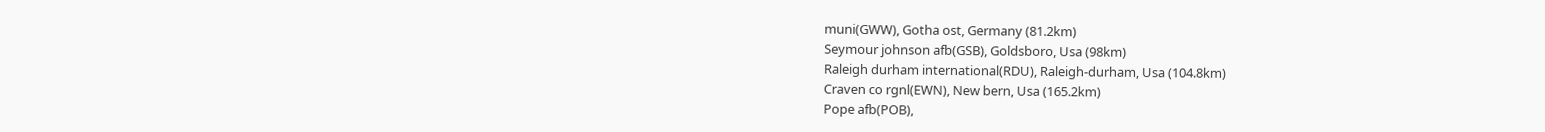muni(GWW), Gotha ost, Germany (81.2km)
Seymour johnson afb(GSB), Goldsboro, Usa (98km)
Raleigh durham international(RDU), Raleigh-durham, Usa (104.8km)
Craven co rgnl(EWN), New bern, Usa (165.2km)
Pope afb(POB),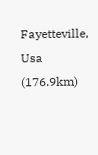Fayetteville, Usa (176.9km)